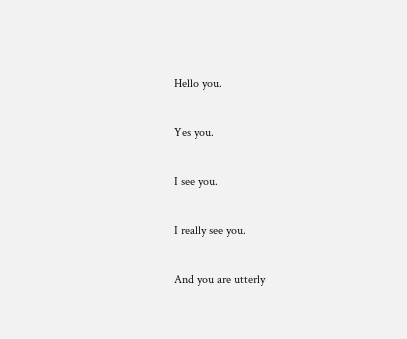Hello you.


Yes you.


I see you.


I really see you.


And you are utterly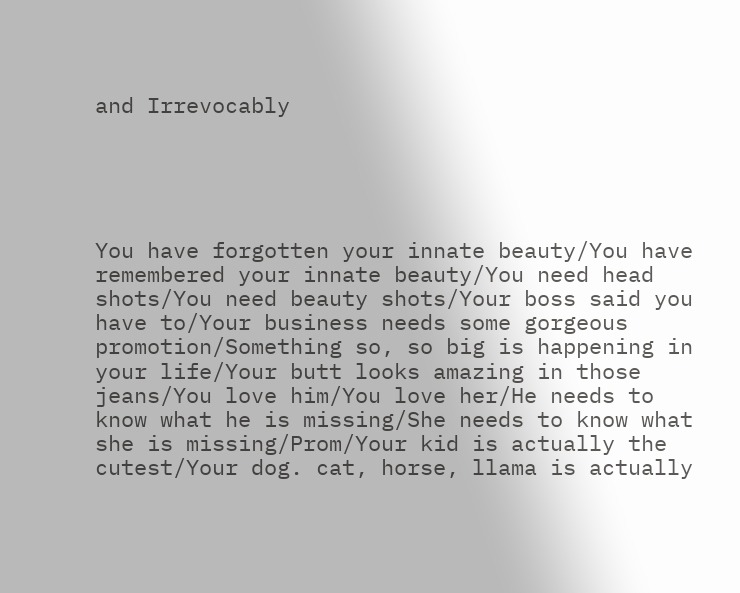and Irrevocably





You have forgotten your innate beauty/You have remembered your innate beauty/You need head shots/You need beauty shots/Your boss said you have to/Your business needs some gorgeous promotion/Something so, so big is happening in your life/Your butt looks amazing in those jeans/You love him/You love her/He needs to know what he is missing/She needs to know what she is missing/Prom/Your kid is actually the cutest/Your dog. cat, horse, llama is actually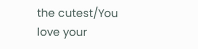the cutest/You love your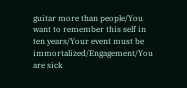guitar more than people/You want to remember this self in ten years/Your event must be immortalized/Engagement/You are sick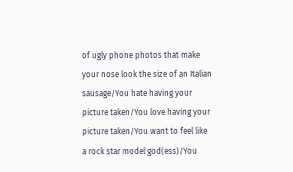of ugly phone photos that make your nose look the size of an Italian sausage/You hate having your picture taken/You love having your picture taken/You want to feel like a rock star model god(ess)/You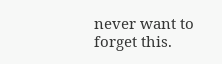never want to forget this.